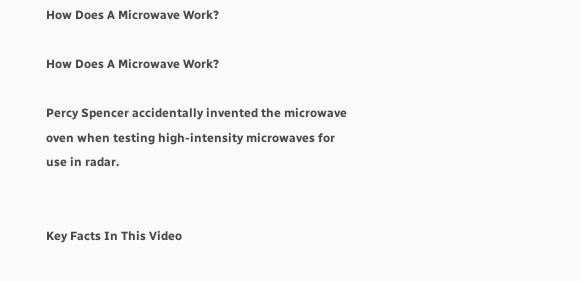How Does A Microwave Work?

How Does A Microwave Work?

Percy Spencer accidentally invented the microwave oven when testing high-intensity microwaves for use in radar.


Key Facts In This Video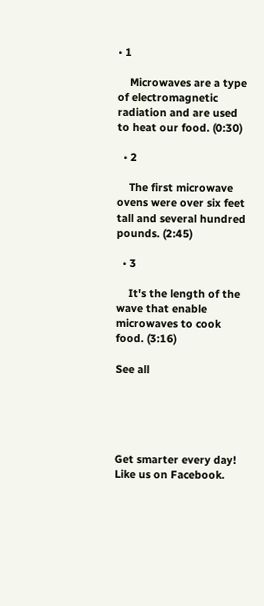• 1

    Microwaves are a type of electromagnetic radiation and are used to heat our food. (0:30)

  • 2

    The first microwave ovens were over six feet tall and several hundred pounds. (2:45)

  • 3

    It's the length of the wave that enable microwaves to cook food. (3:16)

See all





Get smarter every day! Like us on Facebook.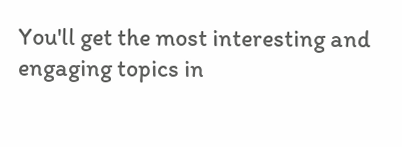You'll get the most interesting and engaging topics in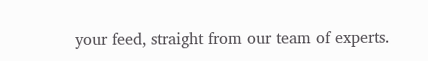your feed, straight from our team of experts.